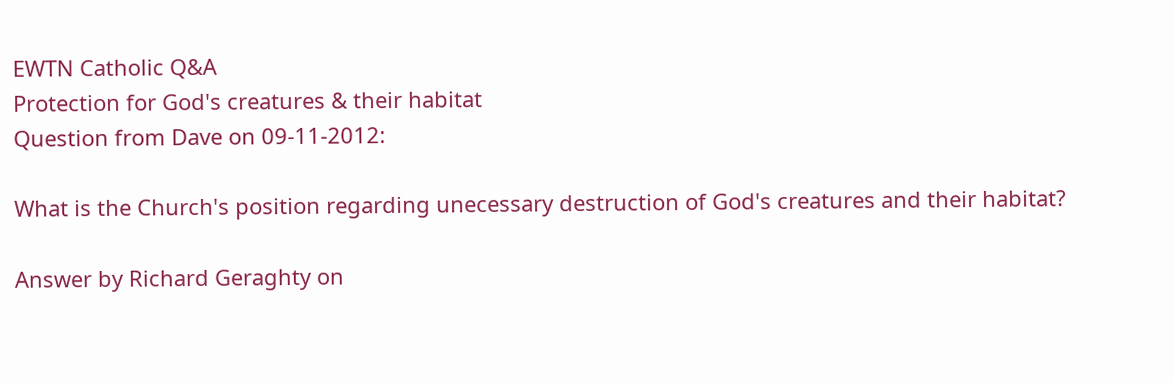EWTN Catholic Q&A
Protection for God's creatures & their habitat
Question from Dave on 09-11-2012:

What is the Church's position regarding unecessary destruction of God's creatures and their habitat?

Answer by Richard Geraghty on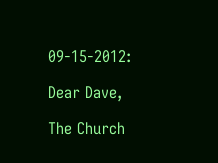09-15-2012:

Dear Dave,

The Church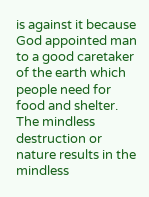is against it because God appointed man to a good caretaker of the earth which people need for food and shelter. The mindless destruction or nature results in the mindless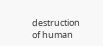destruction of human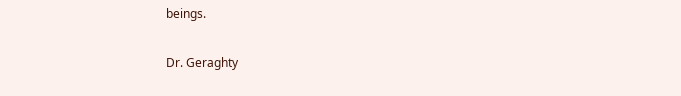beings.

Dr. Geraghty